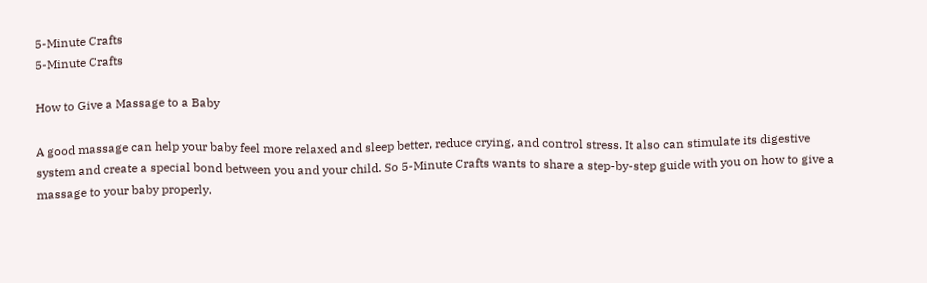5-Minute Crafts
5-Minute Crafts

How to Give a Massage to a Baby

A good massage can help your baby feel more relaxed and sleep better, reduce crying, and control stress. It also can stimulate its digestive system and create a special bond between you and your child. So 5-Minute Crafts wants to share a step-by-step guide with you on how to give a massage to your baby properly.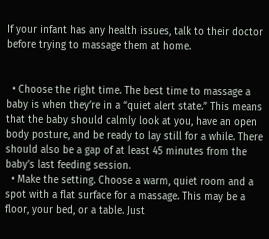If your infant has any health issues, talk to their doctor before trying to massage them at home.


  • Choose the right time. The best time to massage a baby is when they’re in a “quiet alert state.” This means that the baby should calmly look at you, have an open body posture, and be ready to lay still for a while. There should also be a gap of at least 45 minutes from the baby’s last feeding session.
  • Make the setting. Choose a warm, quiet room and a spot with a flat surface for a massage. This may be a floor, your bed, or a table. Just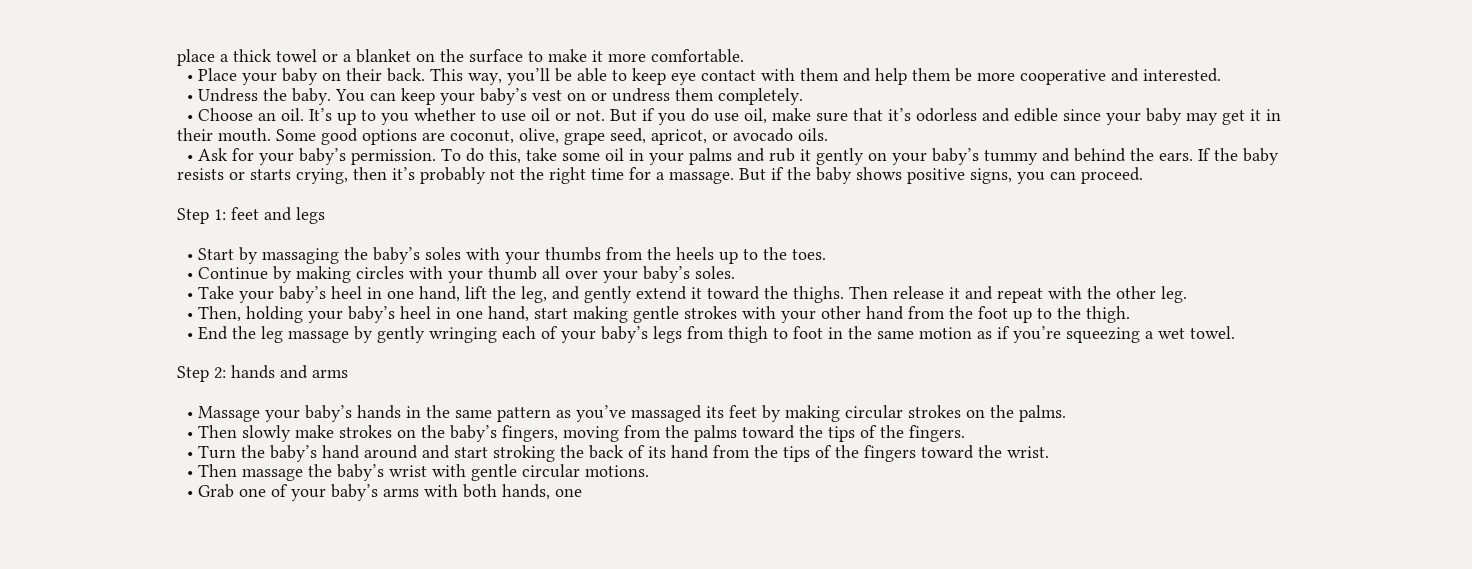place a thick towel or a blanket on the surface to make it more comfortable.
  • Place your baby on their back. This way, you’ll be able to keep eye contact with them and help them be more cooperative and interested.
  • Undress the baby. You can keep your baby’s vest on or undress them completely.
  • Choose an oil. It’s up to you whether to use oil or not. But if you do use oil, make sure that it’s odorless and edible since your baby may get it in their mouth. Some good options are coconut, olive, grape seed, apricot, or avocado oils.
  • Ask for your baby’s permission. To do this, take some oil in your palms and rub it gently on your baby’s tummy and behind the ears. If the baby resists or starts crying, then it’s probably not the right time for a massage. But if the baby shows positive signs, you can proceed.

Step 1: feet and legs

  • Start by massaging the baby’s soles with your thumbs from the heels up to the toes.
  • Continue by making circles with your thumb all over your baby’s soles.
  • Take your baby’s heel in one hand, lift the leg, and gently extend it toward the thighs. Then release it and repeat with the other leg.
  • Then, holding your baby’s heel in one hand, start making gentle strokes with your other hand from the foot up to the thigh.
  • End the leg massage by gently wringing each of your baby’s legs from thigh to foot in the same motion as if you’re squeezing a wet towel.

Step 2: hands and arms

  • Massage your baby’s hands in the same pattern as you’ve massaged its feet by making circular strokes on the palms.
  • Then slowly make strokes on the baby’s fingers, moving from the palms toward the tips of the fingers.
  • Turn the baby’s hand around and start stroking the back of its hand from the tips of the fingers toward the wrist.
  • Then massage the baby’s wrist with gentle circular motions.
  • Grab one of your baby’s arms with both hands, one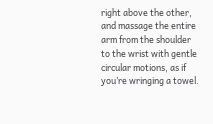right above the other, and massage the entire arm from the shoulder to the wrist with gentle circular motions, as if you’re wringing a towel.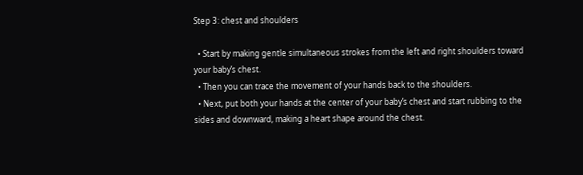Step 3: chest and shoulders

  • Start by making gentle simultaneous strokes from the left and right shoulders toward your baby’s chest.
  • Then you can trace the movement of your hands back to the shoulders.
  • Next, put both your hands at the center of your baby’s chest and start rubbing to the sides and downward, making a heart shape around the chest.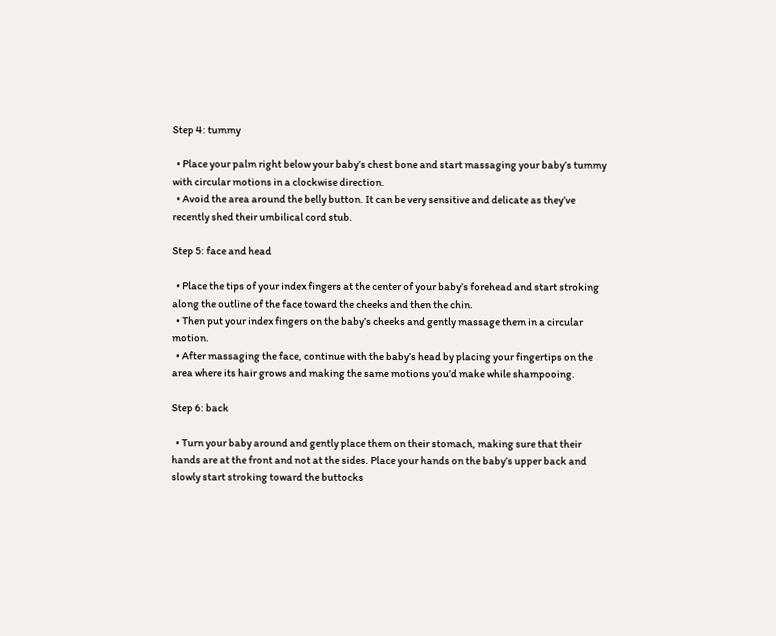Step 4: tummy

  • Place your palm right below your baby’s chest bone and start massaging your baby’s tummy with circular motions in a clockwise direction.
  • Avoid the area around the belly button. It can be very sensitive and delicate as they’ve recently shed their umbilical cord stub.

Step 5: face and head

  • Place the tips of your index fingers at the center of your baby’s forehead and start stroking along the outline of the face toward the cheeks and then the chin.
  • Then put your index fingers on the baby’s cheeks and gently massage them in a circular motion.
  • After massaging the face, continue with the baby’s head by placing your fingertips on the area where its hair grows and making the same motions you’d make while shampooing.

Step 6: back

  • Turn your baby around and gently place them on their stomach, making sure that their hands are at the front and not at the sides. Place your hands on the baby’s upper back and slowly start stroking toward the buttocks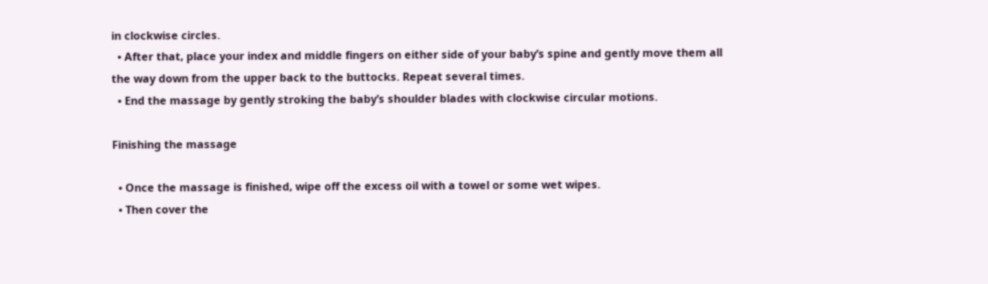in clockwise circles.
  • After that, place your index and middle fingers on either side of your baby’s spine and gently move them all the way down from the upper back to the buttocks. Repeat several times.
  • End the massage by gently stroking the baby’s shoulder blades with clockwise circular motions.

Finishing the massage

  • Once the massage is finished, wipe off the excess oil with a towel or some wet wipes.
  • Then cover the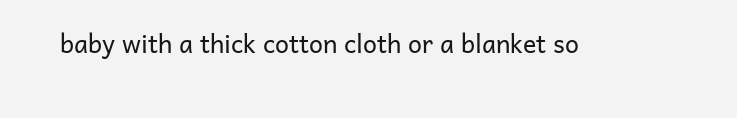baby with a thick cotton cloth or a blanket so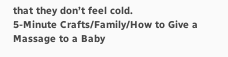that they don’t feel cold.
5-Minute Crafts/Family/How to Give a Massage to a Baby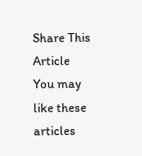Share This Article
You may like these articles